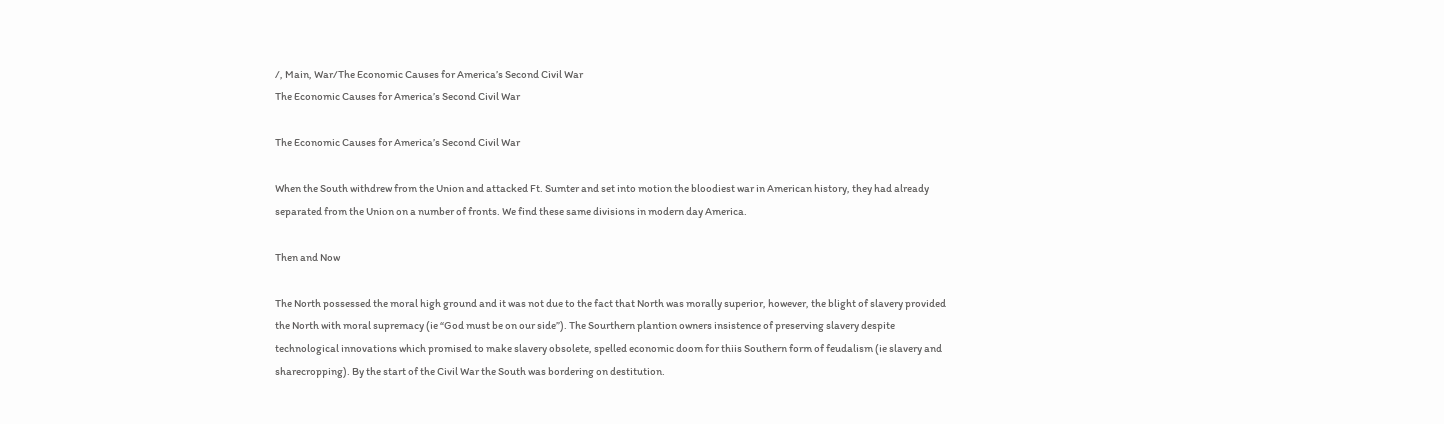/, Main, War/The Economic Causes for America’s Second Civil War
The Economic Causes for America’s Second Civil War

The Economic Causes for America’s Second Civil War

When the South withdrew from the Union and attacked Ft. Sumter and set into motion the bloodiest war in American history, they had already separated from the Union on a number of fronts. We find these same divisions in modern day America.

Then and Now

The North possessed the moral high ground and it was not due to the fact that North was morally superior, however, the blight of slavery provided the North with moral supremacy (ie “God must be on our side”). The Sourthern plantion owners insistence of preserving slavery despite technological innovations which promised to make slavery obsolete, spelled economic doom for thiis Southern form of feudalism (ie slavery and sharecropping). By the start of the Civil War the South was bordering on destitution.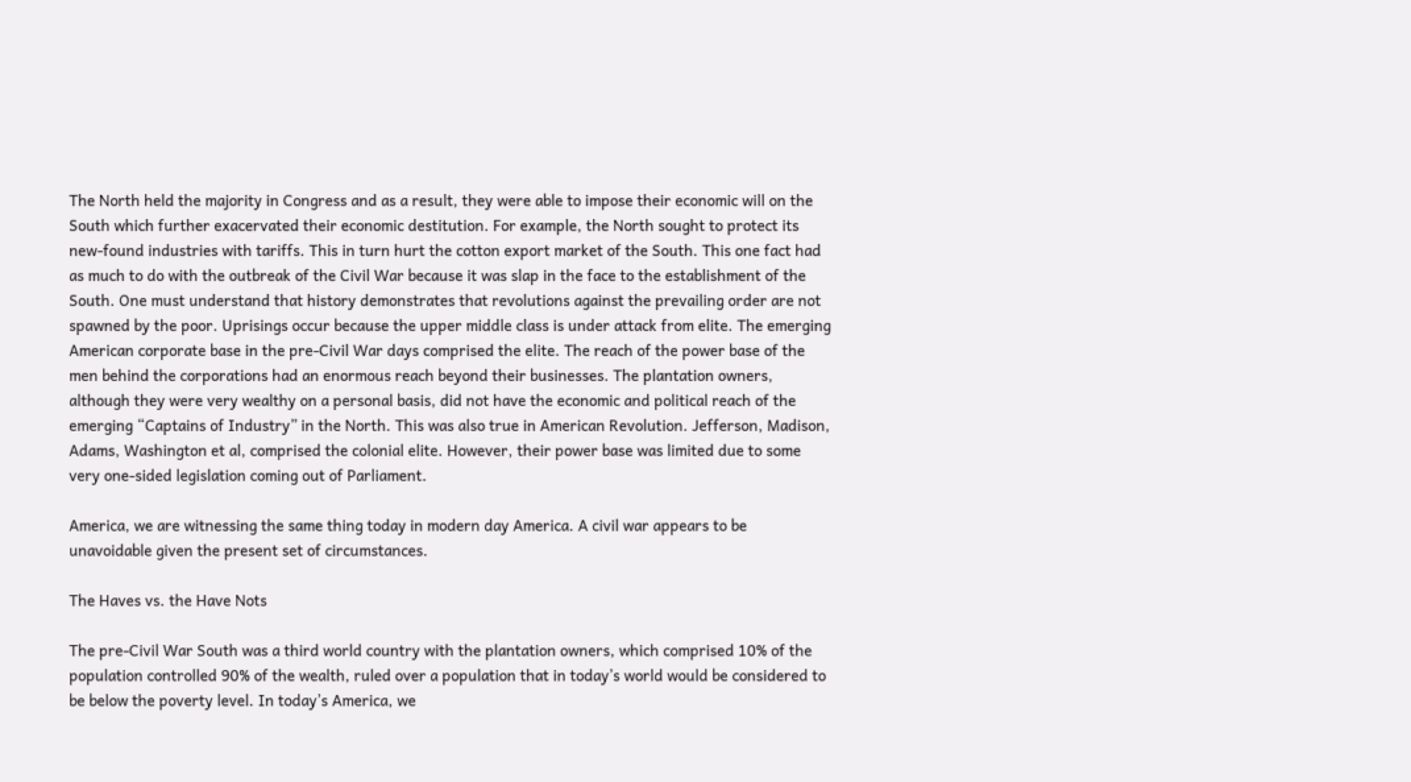The North held the majority in Congress and as a result, they were able to impose their economic will on the South which further exacervated their economic destitution. For example, the North sought to protect its new-found industries with tariffs. This in turn hurt the cotton export market of the South. This one fact had as much to do with the outbreak of the Civil War because it was slap in the face to the establishment of the South. One must understand that history demonstrates that revolutions against the prevailing order are not spawned by the poor. Uprisings occur because the upper middle class is under attack from elite. The emerging American corporate base in the pre-Civil War days comprised the elite. The reach of the power base of the men behind the corporations had an enormous reach beyond their businesses. The plantation owners, although they were very wealthy on a personal basis, did not have the economic and political reach of the emerging “Captains of Industry” in the North. This was also true in American Revolution. Jefferson, Madison, Adams, Washington et al, comprised the colonial elite. However, their power base was limited due to some very one-sided legislation coming out of Parliament.

America, we are witnessing the same thing today in modern day America. A civil war appears to be unavoidable given the present set of circumstances.

The Haves vs. the Have Nots

The pre-Civil War South was a third world country with the plantation owners, which comprised 10% of the population controlled 90% of the wealth, ruled over a population that in today’s world would be considered to be below the poverty level. In today’s America, we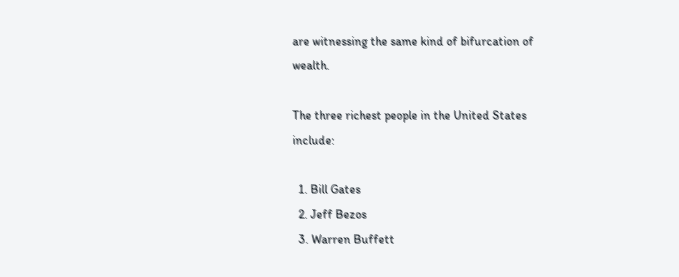are witnessing the same kind of bifurcation of wealth.

The three richest people in the United States include:

  1. Bill Gates
  2. Jeff Bezos
  3. Warren Buffett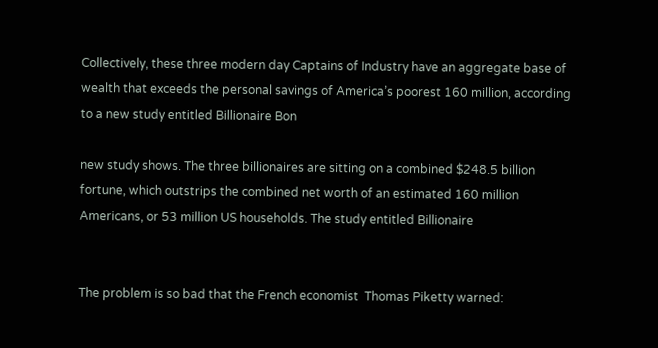Collectively, these three modern day Captains of Industry have an aggregate base of wealth that exceeds the personal savings of America’s poorest 160 million, according to a new study entitled Billionaire Bon

new study shows. The three billionaires are sitting on a combined $248.5 billion fortune, which outstrips the combined net worth of an estimated 160 million Americans, or 53 million US households. The study entitled Billionaire


The problem is so bad that the French economist  Thomas Piketty warned: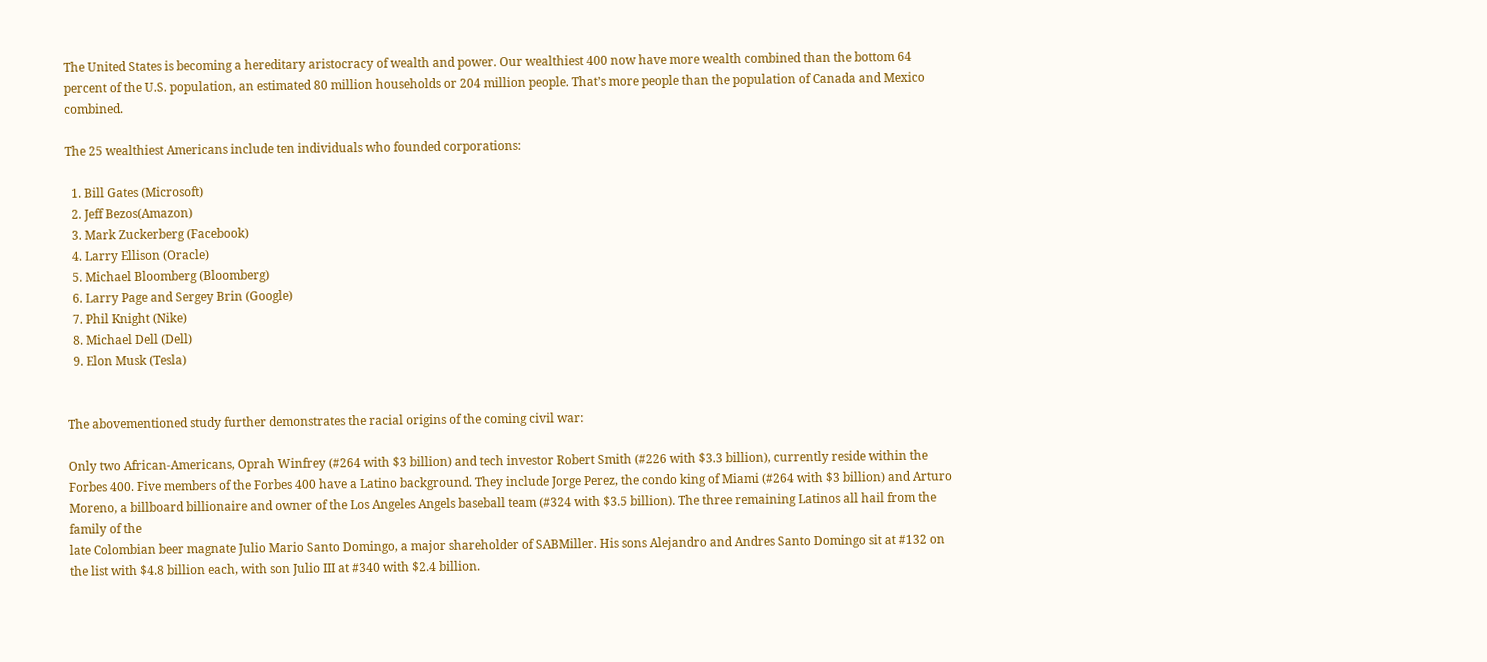The United States is becoming a hereditary aristocracy of wealth and power. Our wealthiest 400 now have more wealth combined than the bottom 64 percent of the U.S. population, an estimated 80 million households or 204 million people. That’s more people than the population of Canada and Mexico combined.

The 25 wealthiest Americans include ten individuals who founded corporations:

  1. Bill Gates (Microsoft)
  2. Jeff Bezos(Amazon)
  3. Mark Zuckerberg (Facebook)
  4. Larry Ellison (Oracle)
  5. Michael Bloomberg (Bloomberg)
  6. Larry Page and Sergey Brin (Google)
  7. Phil Knight (Nike)
  8. Michael Dell (Dell)
  9. Elon Musk (Tesla)


The abovementioned study further demonstrates the racial origins of the coming civil war:

Only two African-Americans, Oprah Winfrey (#264 with $3 billion) and tech investor Robert Smith (#226 with $3.3 billion), currently reside within the Forbes 400. Five members of the Forbes 400 have a Latino background. They include Jorge Perez, the condo king of Miami (#264 with $3 billion) and Arturo Moreno, a billboard billionaire and owner of the Los Angeles Angels baseball team (#324 with $3.5 billion). The three remaining Latinos all hail from the family of the
late Colombian beer magnate Julio Mario Santo Domingo, a major shareholder of SABMiller. His sons Alejandro and Andres Santo Domingo sit at #132 on the list with $4.8 billion each, with son Julio III at #340 with $2.4 billion.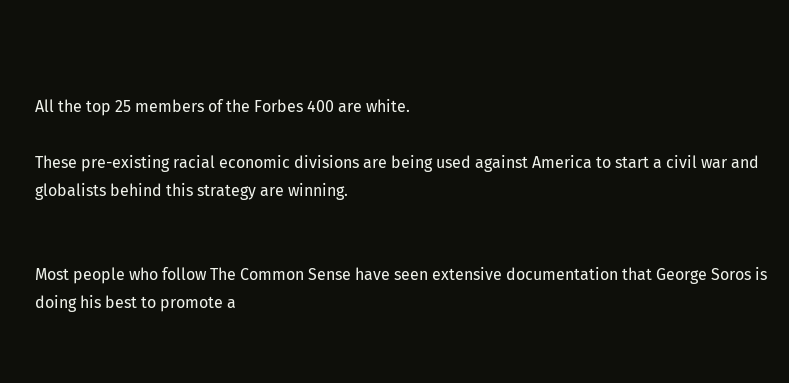All the top 25 members of the Forbes 400 are white.

These pre-existing racial economic divisions are being used against America to start a civil war and globalists behind this strategy are winning.


Most people who follow The Common Sense have seen extensive documentation that George Soros is doing his best to promote a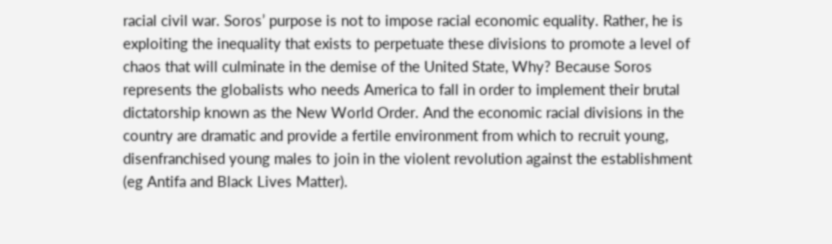racial civil war. Soros’ purpose is not to impose racial economic equality. Rather, he is exploiting the inequality that exists to perpetuate these divisions to promote a level of chaos that will culminate in the demise of the United State, Why? Because Soros represents the globalists who needs America to fall in order to implement their brutal dictatorship known as the New World Order. And the economic racial divisions in the country are dramatic and provide a fertile environment from which to recruit young, disenfranchised young males to join in the violent revolution against the establishment (eg Antifa and Black Lives Matter).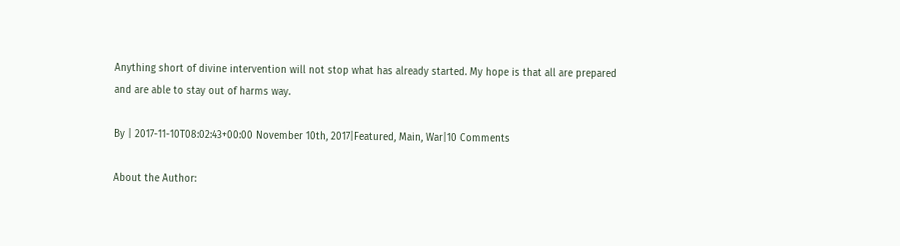Anything short of divine intervention will not stop what has already started. My hope is that all are prepared and are able to stay out of harms way.

By | 2017-11-10T08:02:43+00:00 November 10th, 2017|Featured, Main, War|10 Comments

About the Author: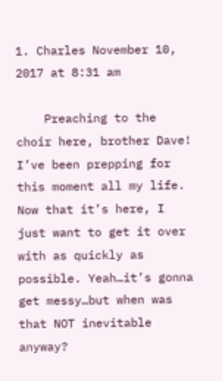1. Charles November 10, 2017 at 8:31 am

    Preaching to the choir here, brother Dave! I’ve been prepping for this moment all my life. Now that it’s here, I just want to get it over with as quickly as possible. Yeah…it’s gonna get messy…but when was that NOT inevitable anyway?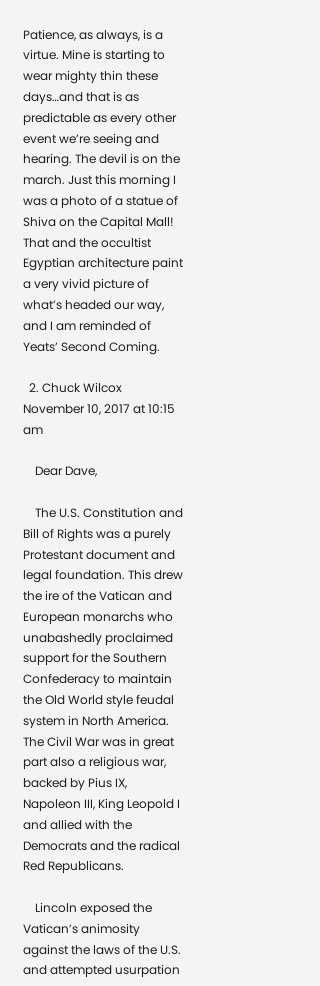Patience, as always, is a virtue. Mine is starting to wear mighty thin these days…and that is as predictable as every other event we’re seeing and hearing. The devil is on the march. Just this morning I was a photo of a statue of Shiva on the Capital Mall! That and the occultist Egyptian architecture paint a very vivid picture of what’s headed our way, and I am reminded of Yeats’ Second Coming.

  2. Chuck Wilcox November 10, 2017 at 10:15 am

    Dear Dave,

    The U.S. Constitution and Bill of Rights was a purely Protestant document and legal foundation. This drew the ire of the Vatican and European monarchs who unabashedly proclaimed support for the Southern Confederacy to maintain the Old World style feudal system in North America. The Civil War was in great part also a religious war, backed by Pius IX, Napoleon III, King Leopold I and allied with the Democrats and the radical Red Republicans.

    Lincoln exposed the Vatican’s animosity against the laws of the U.S. and attempted usurpation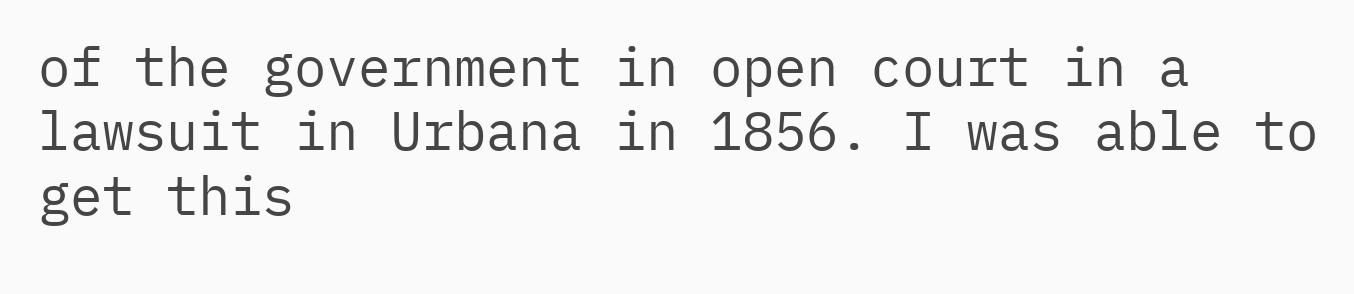of the government in open court in a lawsuit in Urbana in 1856. I was able to get this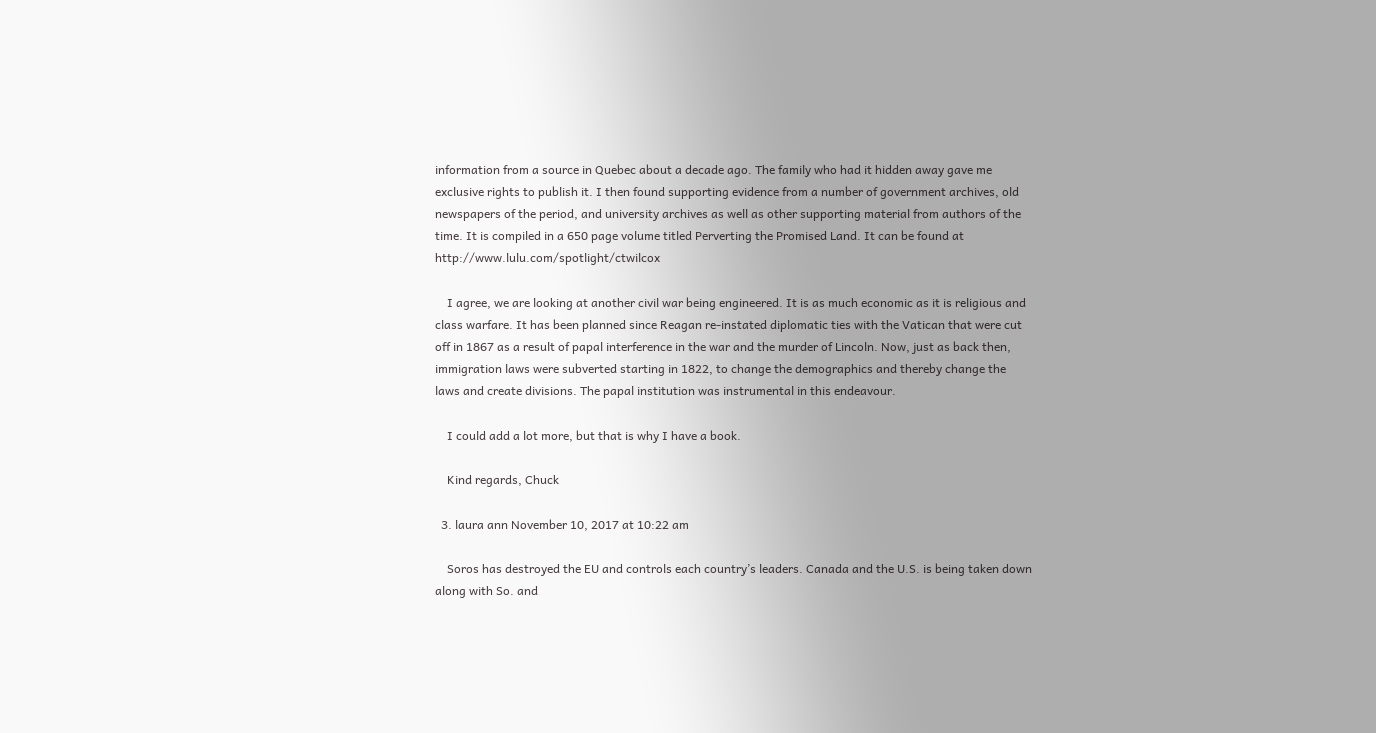information from a source in Quebec about a decade ago. The family who had it hidden away gave me exclusive rights to publish it. I then found supporting evidence from a number of government archives, old newspapers of the period, and university archives as well as other supporting material from authors of the time. It is compiled in a 650 page volume titled Perverting the Promised Land. It can be found at http://www.lulu.com/spotlight/ctwilcox

    I agree, we are looking at another civil war being engineered. It is as much economic as it is religious and class warfare. It has been planned since Reagan re-instated diplomatic ties with the Vatican that were cut off in 1867 as a result of papal interference in the war and the murder of Lincoln. Now, just as back then, immigration laws were subverted starting in 1822, to change the demographics and thereby change the laws and create divisions. The papal institution was instrumental in this endeavour.

    I could add a lot more, but that is why I have a book.

    Kind regards, Chuck

  3. laura ann November 10, 2017 at 10:22 am

    Soros has destroyed the EU and controls each country’s leaders. Canada and the U.S. is being taken down along with So. and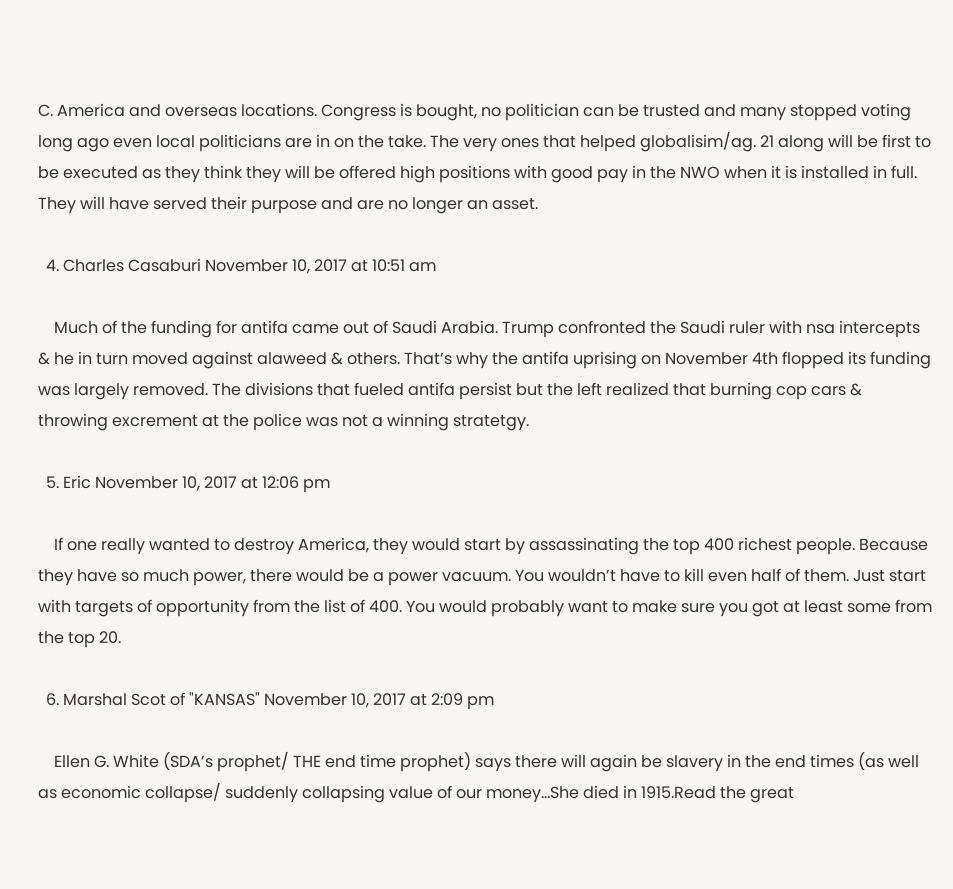C. America and overseas locations. Congress is bought, no politician can be trusted and many stopped voting long ago even local politicians are in on the take. The very ones that helped globalisim/ag. 21 along will be first to be executed as they think they will be offered high positions with good pay in the NWO when it is installed in full. They will have served their purpose and are no longer an asset.

  4. Charles Casaburi November 10, 2017 at 10:51 am

    Much of the funding for antifa came out of Saudi Arabia. Trump confronted the Saudi ruler with nsa intercepts & he in turn moved against alaweed & others. That’s why the antifa uprising on November 4th flopped its funding was largely removed. The divisions that fueled antifa persist but the left realized that burning cop cars & throwing excrement at the police was not a winning stratetgy.

  5. Eric November 10, 2017 at 12:06 pm

    If one really wanted to destroy America, they would start by assassinating the top 400 richest people. Because they have so much power, there would be a power vacuum. You wouldn’t have to kill even half of them. Just start with targets of opportunity from the list of 400. You would probably want to make sure you got at least some from the top 20.

  6. Marshal Scot of "KANSAS" November 10, 2017 at 2:09 pm

    Ellen G. White (SDA’s prophet/ THE end time prophet) says there will again be slavery in the end times (as well as economic collapse/ suddenly collapsing value of our money…She died in 1915.Read the great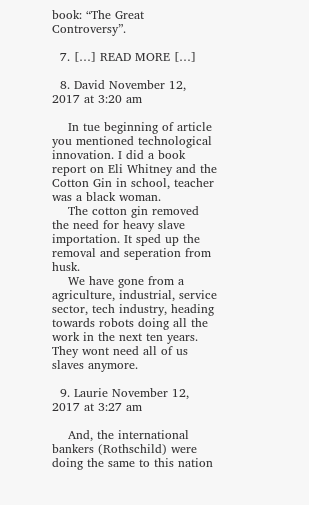book: “The Great Controversy”.

  7. […] READ MORE […]

  8. David November 12, 2017 at 3:20 am

    In tue beginning of article you mentioned technological innovation. I did a book report on Eli Whitney and the Cotton Gin in school, teacher was a black woman.
    The cotton gin removed the need for heavy slave importation. It sped up the removal and seperation from husk.
    We have gone from a agriculture, industrial, service sector, tech industry, heading towards robots doing all the work in the next ten years. They wont need all of us slaves anymore.

  9. Laurie November 12, 2017 at 3:27 am

    And, the international bankers (Rothschild) were doing the same to this nation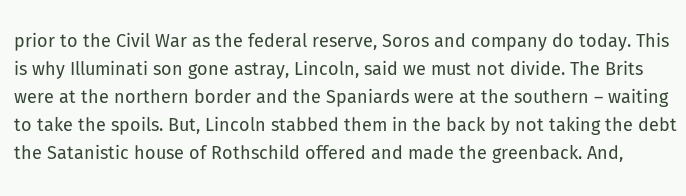prior to the Civil War as the federal reserve, Soros and company do today. This is why Illuminati son gone astray, Lincoln, said we must not divide. The Brits were at the northern border and the Spaniards were at the southern – waiting to take the spoils. But, Lincoln stabbed them in the back by not taking the debt the Satanistic house of Rothschild offered and made the greenback. And,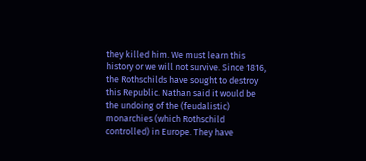they killed him. We must learn this history or we will not survive. Since 1816, the Rothschilds have sought to destroy this Republic. Nathan said it would be the undoing of the (feudalistic) monarchies (which Rothschild controlled) in Europe. They have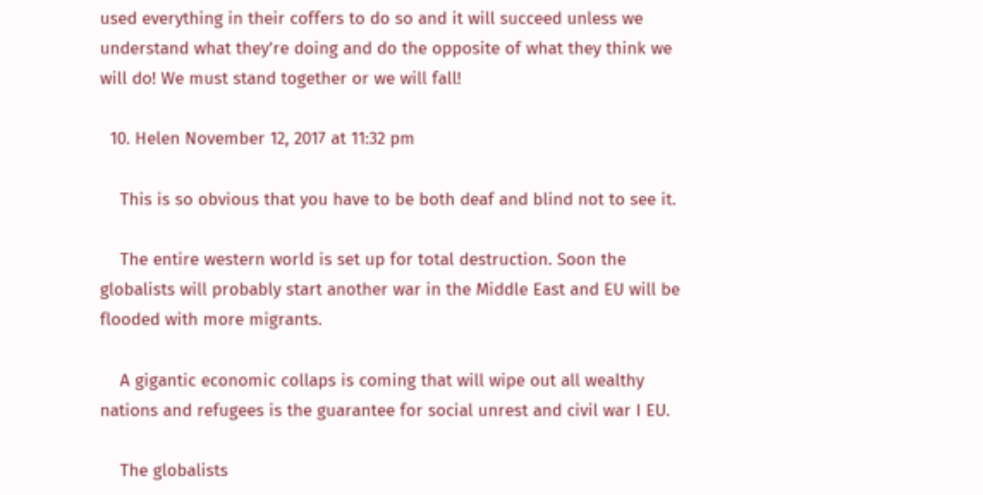used everything in their coffers to do so and it will succeed unless we understand what they’re doing and do the opposite of what they think we will do! We must stand together or we will fall!

  10. Helen November 12, 2017 at 11:32 pm

    This is so obvious that you have to be both deaf and blind not to see it.

    The entire western world is set up for total destruction. Soon the globalists will probably start another war in the Middle East and EU will be flooded with more migrants.

    A gigantic economic collaps is coming that will wipe out all wealthy nations and refugees is the guarantee for social unrest and civil war I EU.

    The globalists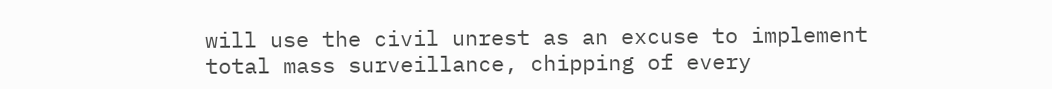will use the civil unrest as an excuse to implement total mass surveillance, chipping of every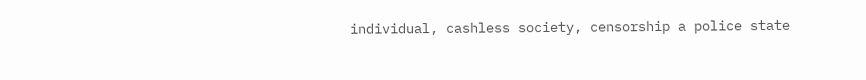individual, cashless society, censorship a police state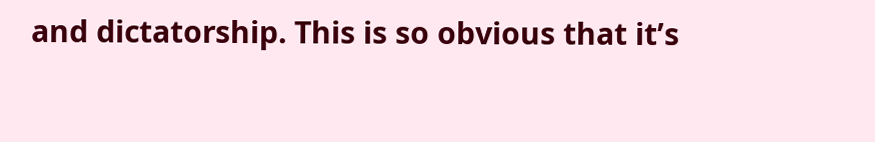and dictatorship. This is so obvious that it’s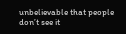unbelievable that people don’t see it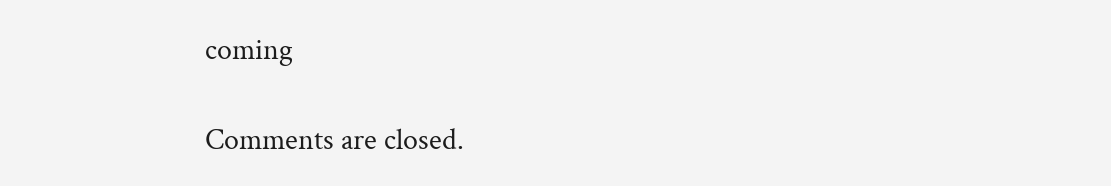coming

Comments are closed.